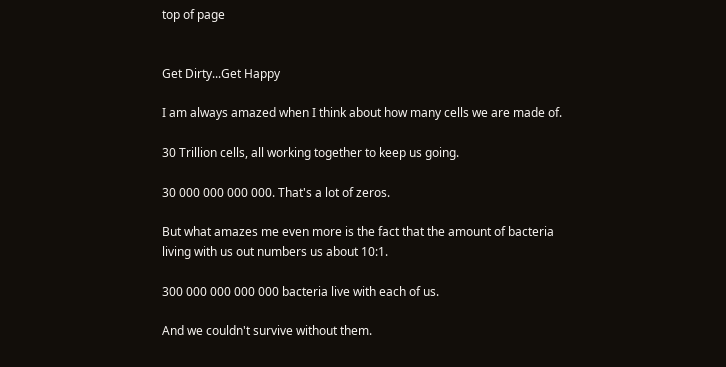top of page


Get Dirty...Get Happy

I am always amazed when I think about how many cells we are made of.

30 Trillion cells, all working together to keep us going.

30 000 000 000 000. That's a lot of zeros.

But what amazes me even more is the fact that the amount of bacteria living with us out numbers us about 10:1.

300 000 000 000 000 bacteria live with each of us.

And we couldn't survive without them.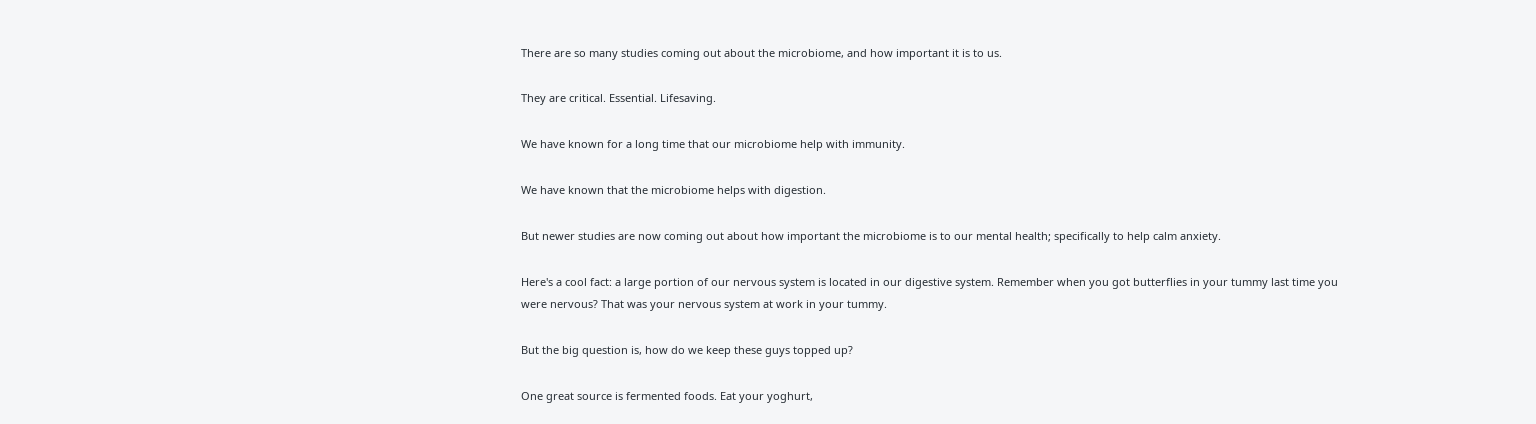There are so many studies coming out about the microbiome, and how important it is to us.

They are critical. Essential. Lifesaving.

We have known for a long time that our microbiome help with immunity.

We have known that the microbiome helps with digestion.

But newer studies are now coming out about how important the microbiome is to our mental health; specifically to help calm anxiety.

Here's a cool fact: a large portion of our nervous system is located in our digestive system. Remember when you got butterflies in your tummy last time you were nervous? That was your nervous system at work in your tummy.

But the big question is, how do we keep these guys topped up?

One great source is fermented foods. Eat your yoghurt,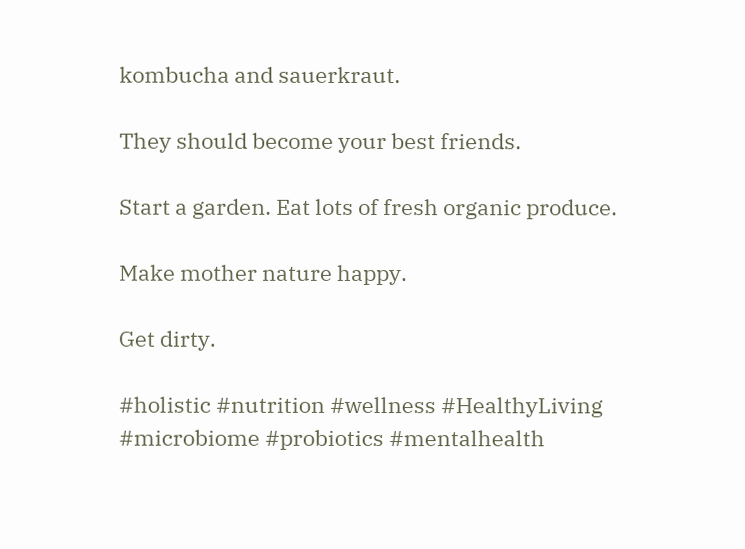kombucha and sauerkraut.

They should become your best friends.

Start a garden. Eat lots of fresh organic produce.

Make mother nature happy.

Get dirty.

#holistic #nutrition #wellness #HealthyLiving #microbiome #probiotics #mentalhealth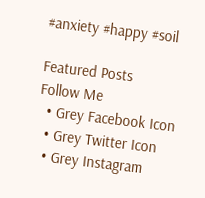#anxiety #happy #soil

Featured Posts
Follow Me
  • Grey Facebook Icon
  • Grey Twitter Icon
  • Grey Instagram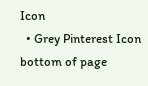Icon
  • Grey Pinterest Icon
bottom of page